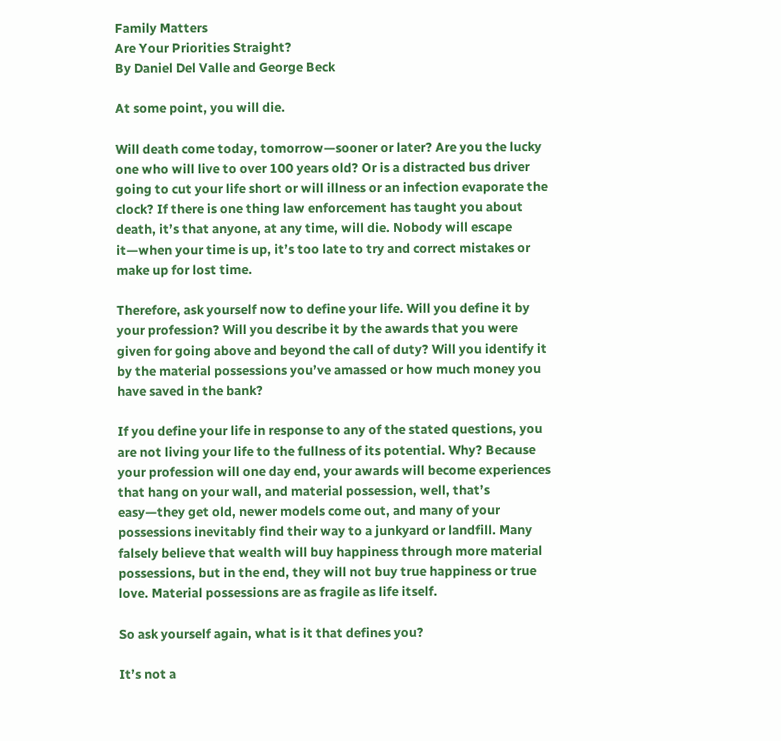Family Matters
Are Your Priorities Straight?
By Daniel Del Valle and George Beck

At some point, you will die.

Will death come today, tomorrow—sooner or later? Are you the lucky one who will live to over 100 years old? Or is a distracted bus driver going to cut your life short or will illness or an infection evaporate the clock? If there is one thing law enforcement has taught you about death, it’s that anyone, at any time, will die. Nobody will escape it—when your time is up, it’s too late to try and correct mistakes or make up for lost time.

Therefore, ask yourself now to define your life. Will you define it by your profession? Will you describe it by the awards that you were given for going above and beyond the call of duty? Will you identify it by the material possessions you’ve amassed or how much money you have saved in the bank?

If you define your life in response to any of the stated questions, you are not living your life to the fullness of its potential. Why? Because your profession will one day end, your awards will become experiences that hang on your wall, and material possession, well, that’s easy—they get old, newer models come out, and many of your possessions inevitably find their way to a junkyard or landfill. Many falsely believe that wealth will buy happiness through more material possessions, but in the end, they will not buy true happiness or true love. Material possessions are as fragile as life itself.

So ask yourself again, what is it that defines you?

It’s not a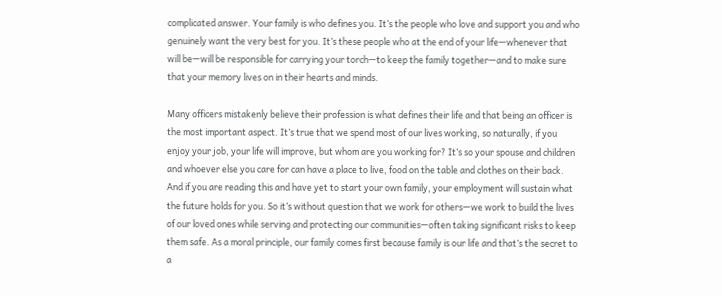complicated answer. Your family is who defines you. It’s the people who love and support you and who genuinely want the very best for you. It’s these people who at the end of your life—whenever that will be—will be responsible for carrying your torch—to keep the family together—and to make sure that your memory lives on in their hearts and minds.

Many officers mistakenly believe their profession is what defines their life and that being an officer is the most important aspect. It’s true that we spend most of our lives working, so naturally, if you enjoy your job, your life will improve, but whom are you working for? It’s so your spouse and children and whoever else you care for can have a place to live, food on the table and clothes on their back. And if you are reading this and have yet to start your own family, your employment will sustain what the future holds for you. So it’s without question that we work for others—we work to build the lives of our loved ones while serving and protecting our communities—often taking significant risks to keep them safe. As a moral principle, our family comes first because family is our life and that’s the secret to a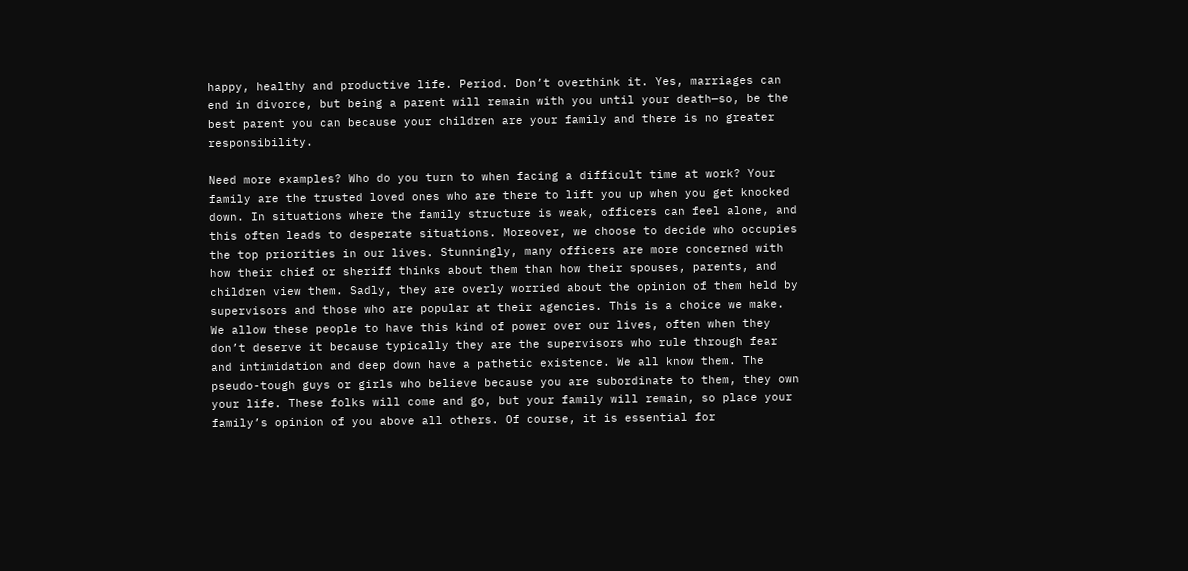happy, healthy and productive life. Period. Don’t overthink it. Yes, marriages can end in divorce, but being a parent will remain with you until your death—so, be the best parent you can because your children are your family and there is no greater responsibility.

Need more examples? Who do you turn to when facing a difficult time at work? Your family are the trusted loved ones who are there to lift you up when you get knocked down. In situations where the family structure is weak, officers can feel alone, and this often leads to desperate situations. Moreover, we choose to decide who occupies the top priorities in our lives. Stunningly, many officers are more concerned with how their chief or sheriff thinks about them than how their spouses, parents, and children view them. Sadly, they are overly worried about the opinion of them held by supervisors and those who are popular at their agencies. This is a choice we make. We allow these people to have this kind of power over our lives, often when they don’t deserve it because typically they are the supervisors who rule through fear and intimidation and deep down have a pathetic existence. We all know them. The pseudo-tough guys or girls who believe because you are subordinate to them, they own your life. These folks will come and go, but your family will remain, so place your family’s opinion of you above all others. Of course, it is essential for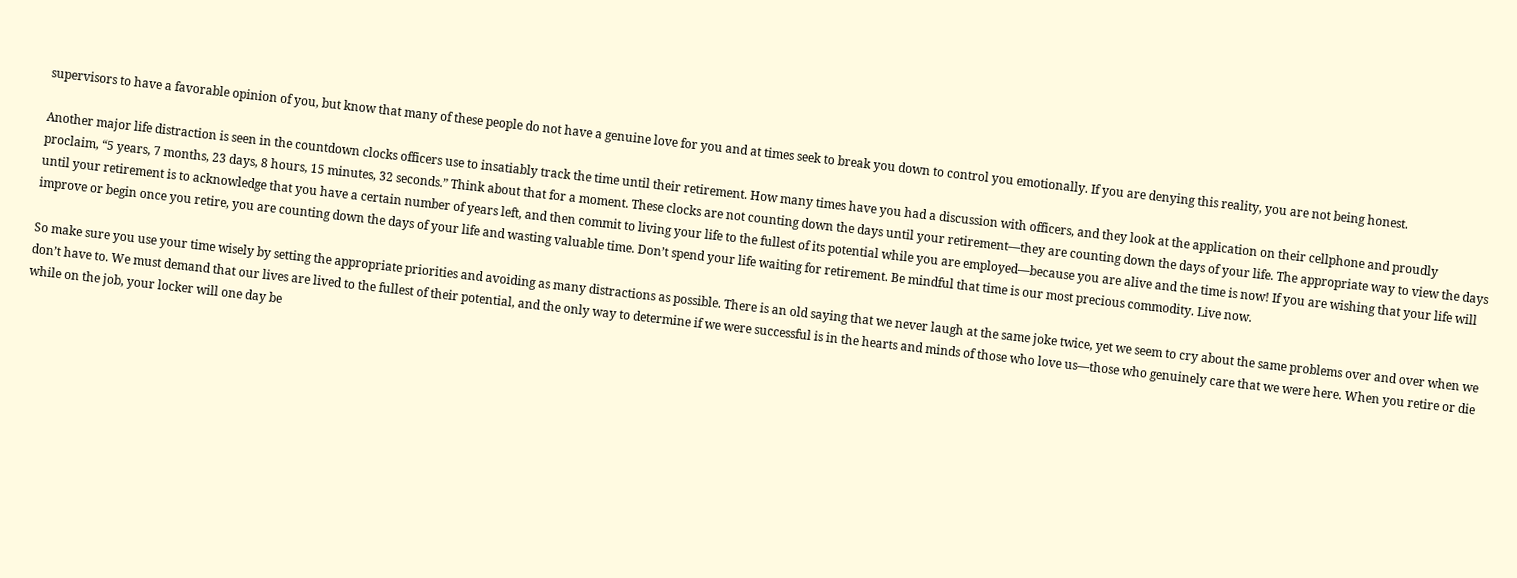supervisors to have a favorable opinion of you, but know that many of these people do not have a genuine love for you and at times seek to break you down to control you emotionally. If you are denying this reality, you are not being honest.

Another major life distraction is seen in the countdown clocks officers use to insatiably track the time until their retirement. How many times have you had a discussion with officers, and they look at the application on their cellphone and proudly proclaim, “5 years, 7 months, 23 days, 8 hours, 15 minutes, 32 seconds.” Think about that for a moment. These clocks are not counting down the days until your retirement—they are counting down the days of your life. The appropriate way to view the days until your retirement is to acknowledge that you have a certain number of years left, and then commit to living your life to the fullest of its potential while you are employed—because you are alive and the time is now! If you are wishing that your life will improve or begin once you retire, you are counting down the days of your life and wasting valuable time. Don’t spend your life waiting for retirement. Be mindful that time is our most precious commodity. Live now.

So make sure you use your time wisely by setting the appropriate priorities and avoiding as many distractions as possible. There is an old saying that we never laugh at the same joke twice, yet we seem to cry about the same problems over and over when we don’t have to. We must demand that our lives are lived to the fullest of their potential, and the only way to determine if we were successful is in the hearts and minds of those who love us—those who genuinely care that we were here. When you retire or die while on the job, your locker will one day be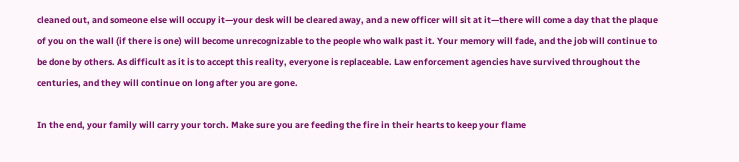cleaned out, and someone else will occupy it—your desk will be cleared away, and a new officer will sit at it—there will come a day that the plaque of you on the wall (if there is one) will become unrecognizable to the people who walk past it. Your memory will fade, and the job will continue to be done by others. As difficult as it is to accept this reality, everyone is replaceable. Law enforcement agencies have survived throughout the centuries, and they will continue on long after you are gone.

In the end, your family will carry your torch. Make sure you are feeding the fire in their hearts to keep your flame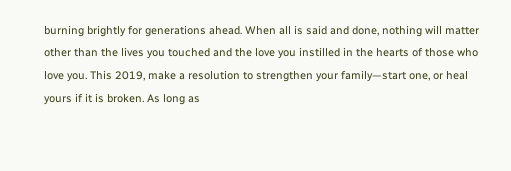burning brightly for generations ahead. When all is said and done, nothing will matter other than the lives you touched and the love you instilled in the hearts of those who love you. This 2019, make a resolution to strengthen your family—start one, or heal yours if it is broken. As long as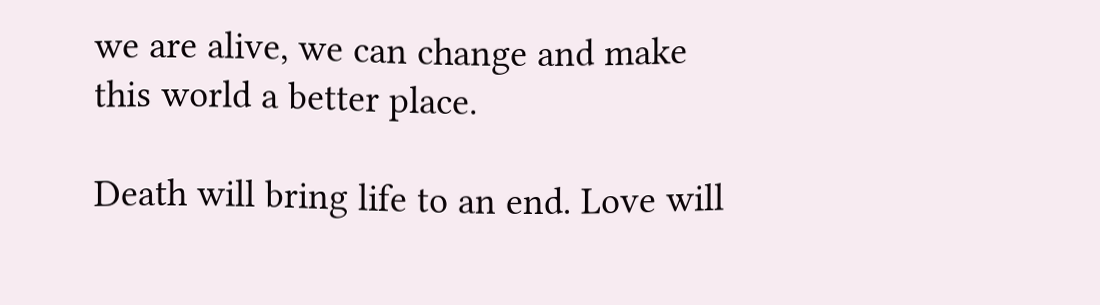we are alive, we can change and make this world a better place.

Death will bring life to an end. Love will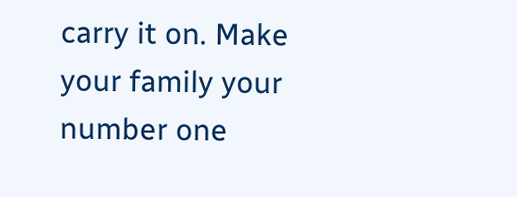carry it on. Make your family your number one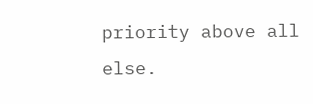priority above all else.